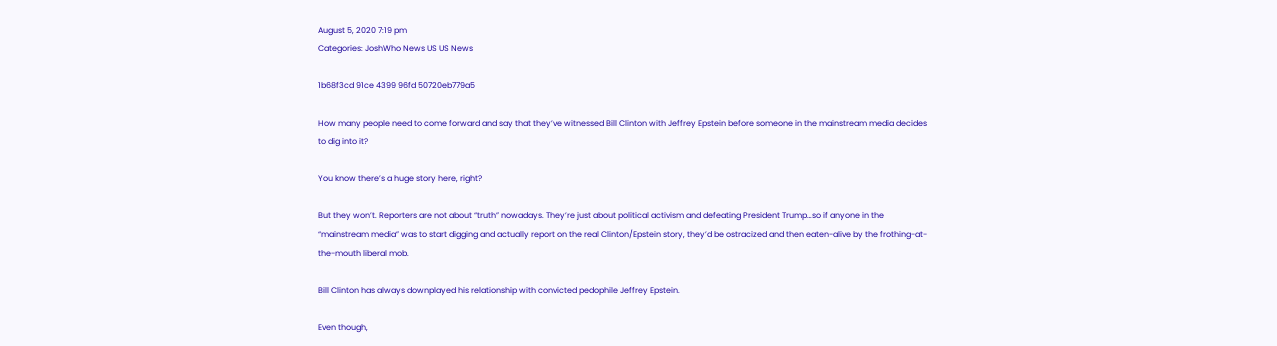August 5, 2020 7:19 pm
Categories: JoshWho News US US News

1b68f3cd 91ce 4399 96fd 50720eb779a5

How many people need to come forward and say that they’ve witnessed Bill Clinton with Jeffrey Epstein before someone in the mainstream media decides to dig into it?

You know there’s a huge story here, right?

But they won’t. Reporters are not about “truth” nowadays. They’re just about political activism and defeating President Trump…so if anyone in the “mainstream media” was to start digging and actually report on the real Clinton/Epstein story, they’d be ostracized and then eaten-alive by the frothing-at-the-mouth liberal mob.

Bill Clinton has always downplayed his relationship with convicted pedophile Jeffrey Epstein.

Even though,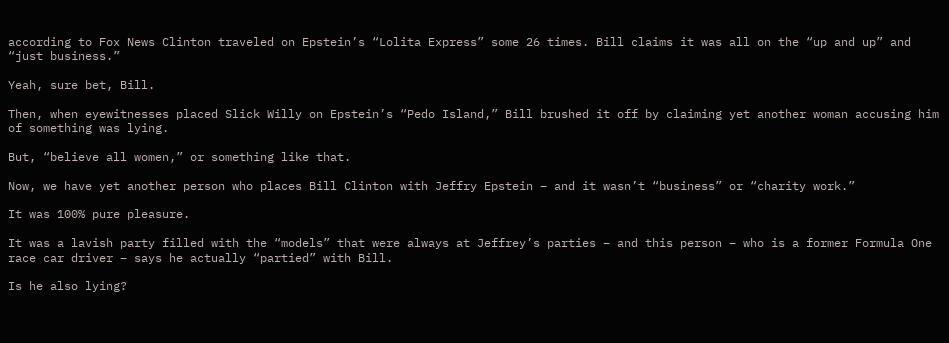according to Fox News Clinton traveled on Epstein’s “Lolita Express” some 26 times. Bill claims it was all on the “up and up” and “just business.”

Yeah, sure bet, Bill.

Then, when eyewitnesses placed Slick Willy on Epstein’s “Pedo Island,” Bill brushed it off by claiming yet another woman accusing him of something was lying.

But, “believe all women,” or something like that.

Now, we have yet another person who places Bill Clinton with Jeffry Epstein – and it wasn’t “business” or “charity work.”

It was 100% pure pleasure.

It was a lavish party filled with the “models” that were always at Jeffrey’s parties – and this person – who is a former Formula One race car driver – says he actually “partied” with Bill.

Is he also lying?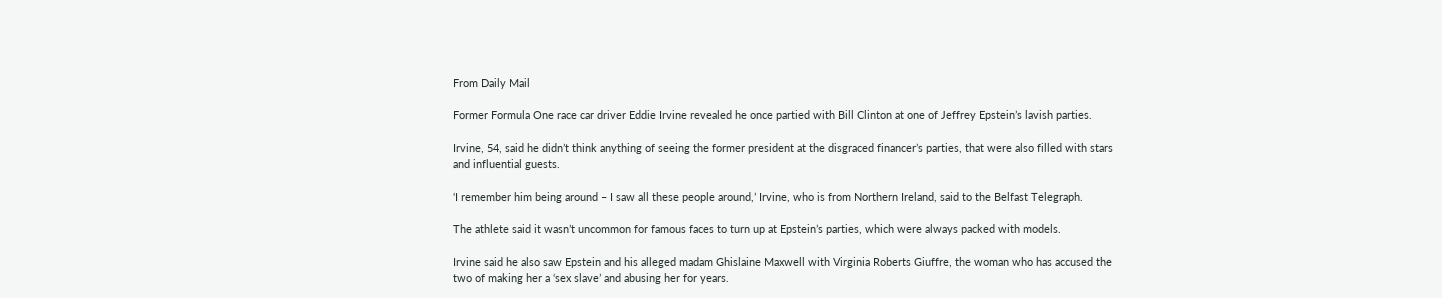From Daily Mail

Former Formula One race car driver Eddie Irvine revealed he once partied with Bill Clinton at one of Jeffrey Epstein’s lavish parties.

Irvine, 54, said he didn’t think anything of seeing the former president at the disgraced financer’s parties, that were also filled with stars and influential guests.

‘I remember him being around – I saw all these people around,’ Irvine, who is from Northern Ireland, said to the Belfast Telegraph.

The athlete said it wasn’t uncommon for famous faces to turn up at Epstein’s parties, which were always packed with models.

Irvine said he also saw Epstein and his alleged madam Ghislaine Maxwell with Virginia Roberts Giuffre, the woman who has accused the two of making her a ‘sex slave’ and abusing her for years.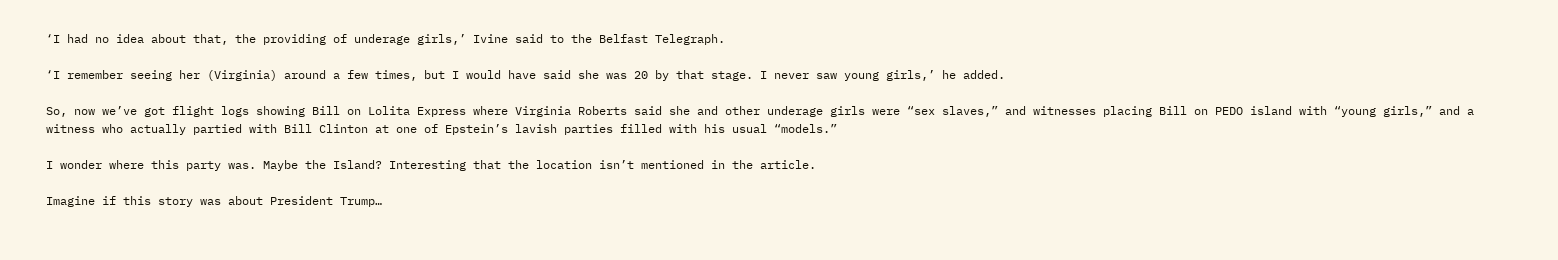‘I had no idea about that, the providing of underage girls,’ Ivine said to the Belfast Telegraph.

‘I remember seeing her (Virginia) around a few times, but I would have said she was 20 by that stage. I never saw young girls,’ he added.

So, now we’ve got flight logs showing Bill on Lolita Express where Virginia Roberts said she and other underage girls were “sex slaves,” and witnesses placing Bill on PEDO island with “young girls,” and a witness who actually partied with Bill Clinton at one of Epstein’s lavish parties filled with his usual “models.”

I wonder where this party was. Maybe the Island? Interesting that the location isn’t mentioned in the article.

Imagine if this story was about President Trump…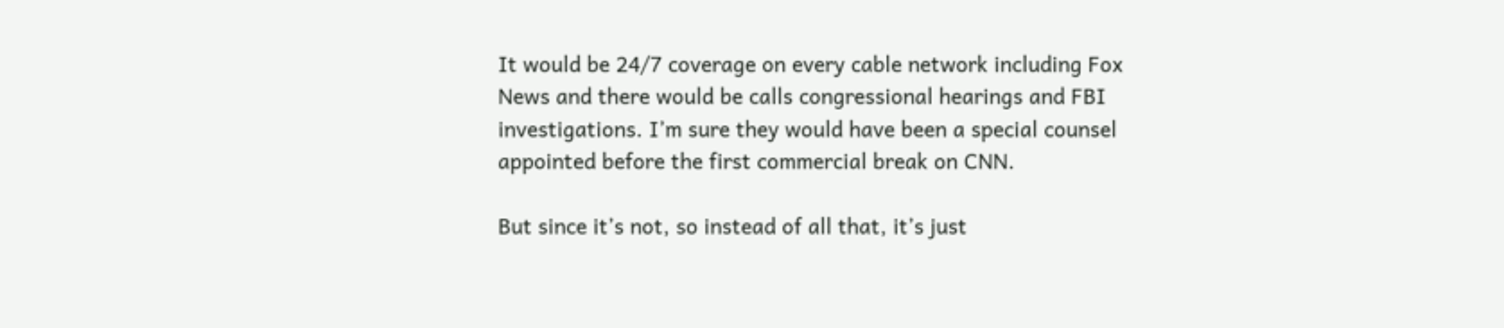It would be 24/7 coverage on every cable network including Fox News and there would be calls congressional hearings and FBI investigations. I’m sure they would have been a special counsel appointed before the first commercial break on CNN.

But since it’s not, so instead of all that, it’s just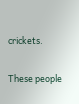crickets.

These people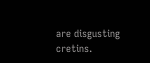are disgusting cretins.